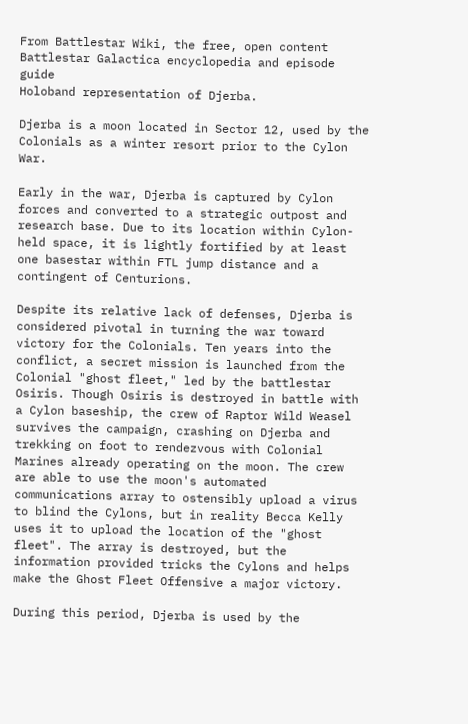From Battlestar Wiki, the free, open content Battlestar Galactica encyclopedia and episode guide
Holoband representation of Djerba.

Djerba is a moon located in Sector 12, used by the Colonials as a winter resort prior to the Cylon War.

Early in the war, Djerba is captured by Cylon forces and converted to a strategic outpost and research base. Due to its location within Cylon-held space, it is lightly fortified by at least one basestar within FTL jump distance and a contingent of Centurions.

Despite its relative lack of defenses, Djerba is considered pivotal in turning the war toward victory for the Colonials. Ten years into the conflict, a secret mission is launched from the Colonial "ghost fleet," led by the battlestar Osiris. Though Osiris is destroyed in battle with a Cylon baseship, the crew of Raptor Wild Weasel survives the campaign, crashing on Djerba and trekking on foot to rendezvous with Colonial Marines already operating on the moon. The crew are able to use the moon's automated communications array to ostensibly upload a virus to blind the Cylons, but in reality Becca Kelly uses it to upload the location of the "ghost fleet". The array is destroyed, but the information provided tricks the Cylons and helps make the Ghost Fleet Offensive a major victory.

During this period, Djerba is used by the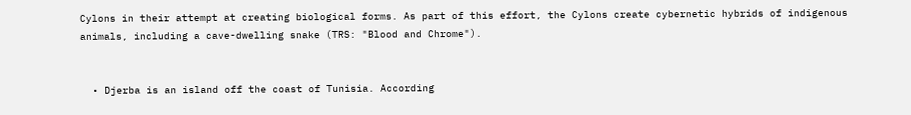Cylons in their attempt at creating biological forms. As part of this effort, the Cylons create cybernetic hybrids of indigenous animals, including a cave-dwelling snake (TRS: "Blood and Chrome").


  • Djerba is an island off the coast of Tunisia. According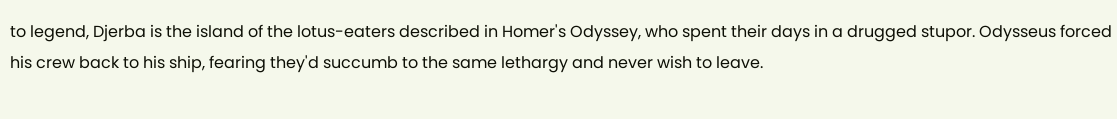to legend, Djerba is the island of the lotus-eaters described in Homer's Odyssey, who spent their days in a drugged stupor. Odysseus forced his crew back to his ship, fearing they'd succumb to the same lethargy and never wish to leave.